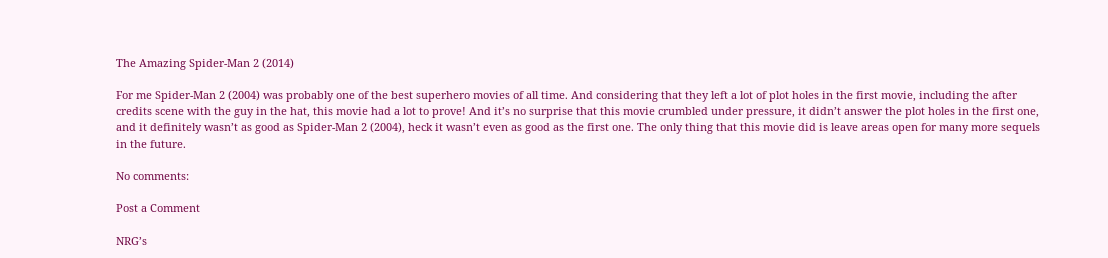The Amazing Spider-Man 2 (2014)

For me Spider-Man 2 (2004) was probably one of the best superhero movies of all time. And considering that they left a lot of plot holes in the first movie, including the after credits scene with the guy in the hat, this movie had a lot to prove! And it’s no surprise that this movie crumbled under pressure, it didn’t answer the plot holes in the first one, and it definitely wasn’t as good as Spider-Man 2 (2004), heck it wasn’t even as good as the first one. The only thing that this movie did is leave areas open for many more sequels in the future.

No comments:

Post a Comment

NRG’s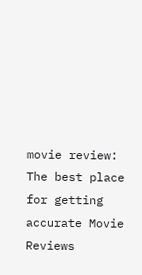movie review: The best place for getting accurate Movie Reviews